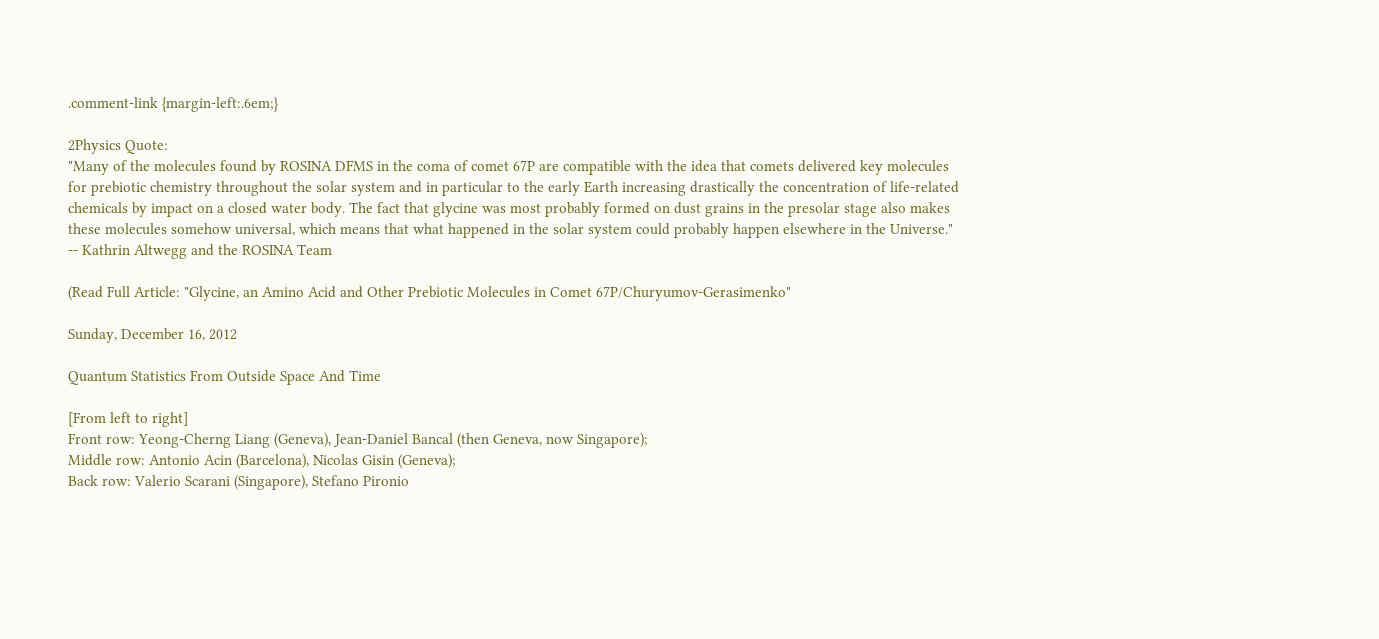.comment-link {margin-left:.6em;}

2Physics Quote:
"Many of the molecules found by ROSINA DFMS in the coma of comet 67P are compatible with the idea that comets delivered key molecules for prebiotic chemistry throughout the solar system and in particular to the early Earth increasing drastically the concentration of life-related chemicals by impact on a closed water body. The fact that glycine was most probably formed on dust grains in the presolar stage also makes these molecules somehow universal, which means that what happened in the solar system could probably happen elsewhere in the Universe."
-- Kathrin Altwegg and the ROSINA Team

(Read Full Article: "Glycine, an Amino Acid and Other Prebiotic Molecules in Comet 67P/Churyumov-Gerasimenko"

Sunday, December 16, 2012

Quantum Statistics From Outside Space And Time

[From left to right]
Front row: Yeong-Cherng Liang (Geneva), Jean-Daniel Bancal (then Geneva, now Singapore);
Middle row: Antonio Acin (Barcelona), Nicolas Gisin (Geneva);
Back row: Valerio Scarani (Singapore), Stefano Pironio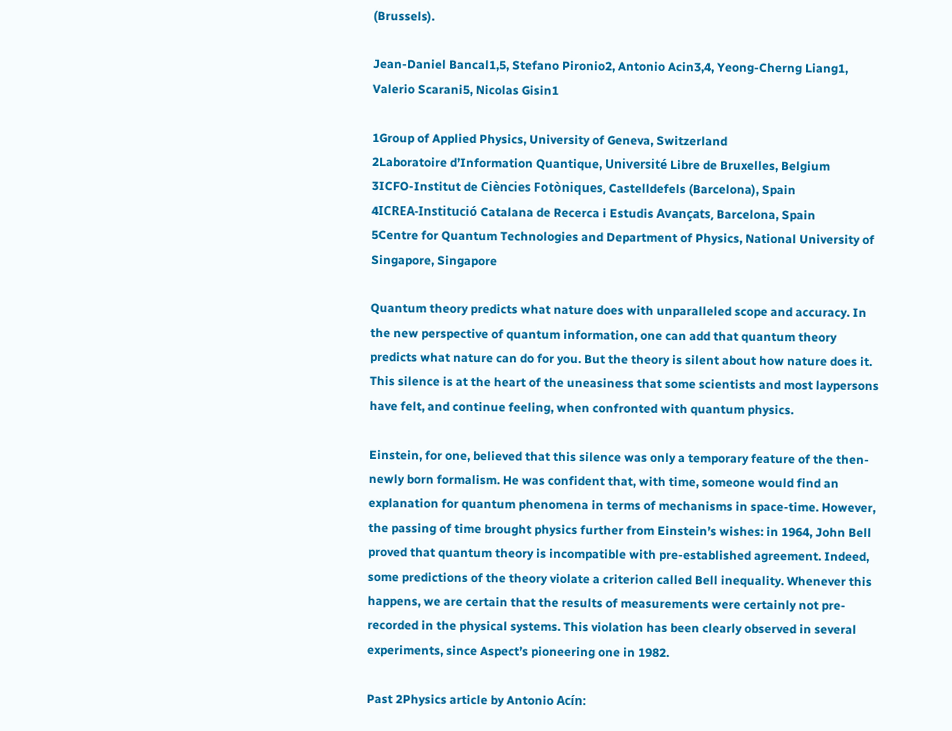(Brussels).

Jean-Daniel Bancal1,5, Stefano Pironio2, Antonio Acin3,4, Yeong-Cherng Liang1, Valerio Scarani5, Nicolas Gisin1

1Group of Applied Physics, University of Geneva, Switzerland
2Laboratoire d’Information Quantique, Université Libre de Bruxelles, Belgium
3ICFO-Institut de Ciències Fotòniques, Castelldefels (Barcelona), Spain
4ICREA-Institució Catalana de Recerca i Estudis Avançats, Barcelona, Spain
5Centre for Quantum Technologies and Department of Physics, National University of Singapore, Singapore

Quantum theory predicts what nature does with unparalleled scope and accuracy. In the new perspective of quantum information, one can add that quantum theory predicts what nature can do for you. But the theory is silent about how nature does it. This silence is at the heart of the uneasiness that some scientists and most laypersons have felt, and continue feeling, when confronted with quantum physics.

Einstein, for one, believed that this silence was only a temporary feature of the then-newly born formalism. He was confident that, with time, someone would find an explanation for quantum phenomena in terms of mechanisms in space-time. However, the passing of time brought physics further from Einstein’s wishes: in 1964, John Bell proved that quantum theory is incompatible with pre-established agreement. Indeed, some predictions of the theory violate a criterion called Bell inequality. Whenever this happens, we are certain that the results of measurements were certainly not pre-recorded in the physical systems. This violation has been clearly observed in several experiments, since Aspect’s pioneering one in 1982.

Past 2Physics article by Antonio Acín: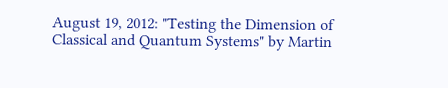August 19, 2012: "Testing the Dimension of Classical and Quantum Systems" by Martin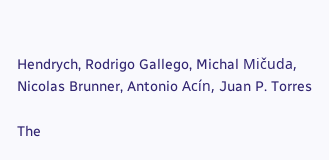Hendrych, Rodrigo Gallego, Michal Mičuda, Nicolas Brunner, Antonio Acín, Juan P. Torres

The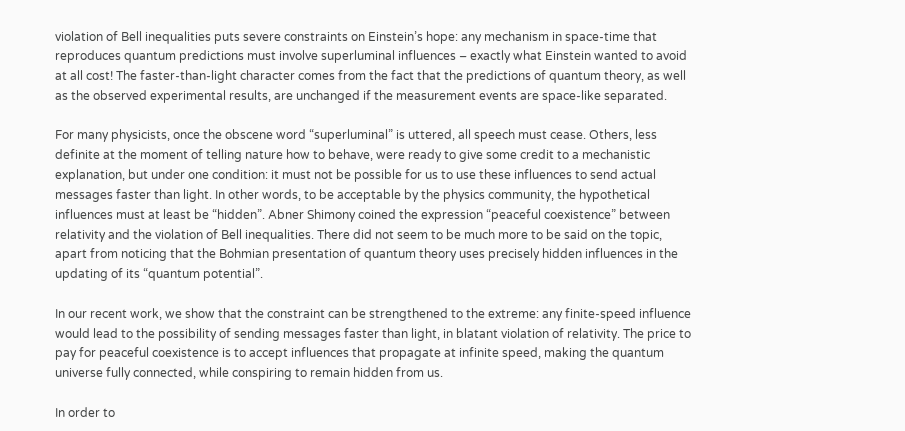violation of Bell inequalities puts severe constraints on Einstein’s hope: any mechanism in space-time that reproduces quantum predictions must involve superluminal influences – exactly what Einstein wanted to avoid at all cost! The faster-than-light character comes from the fact that the predictions of quantum theory, as well as the observed experimental results, are unchanged if the measurement events are space-like separated.

For many physicists, once the obscene word “superluminal” is uttered, all speech must cease. Others, less definite at the moment of telling nature how to behave, were ready to give some credit to a mechanistic explanation, but under one condition: it must not be possible for us to use these influences to send actual messages faster than light. In other words, to be acceptable by the physics community, the hypothetical influences must at least be “hidden”. Abner Shimony coined the expression “peaceful coexistence” between relativity and the violation of Bell inequalities. There did not seem to be much more to be said on the topic, apart from noticing that the Bohmian presentation of quantum theory uses precisely hidden influences in the updating of its “quantum potential”.

In our recent work, we show that the constraint can be strengthened to the extreme: any finite-speed influence would lead to the possibility of sending messages faster than light, in blatant violation of relativity. The price to pay for peaceful coexistence is to accept influences that propagate at infinite speed, making the quantum universe fully connected, while conspiring to remain hidden from us.

In order to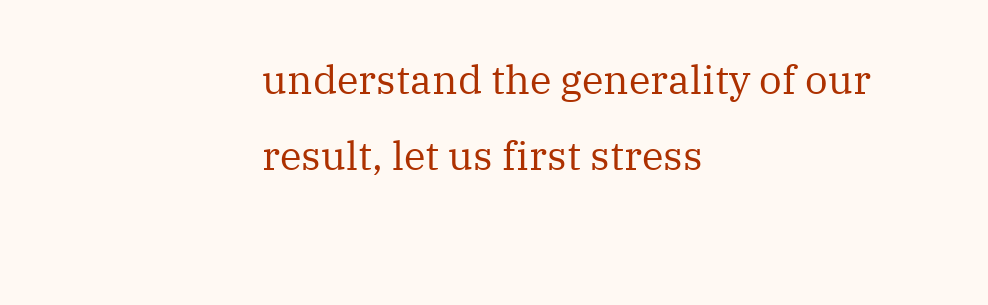understand the generality of our result, let us first stress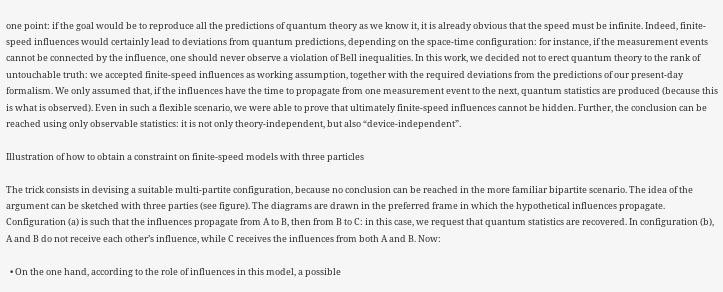one point: if the goal would be to reproduce all the predictions of quantum theory as we know it, it is already obvious that the speed must be infinite. Indeed, finite-speed influences would certainly lead to deviations from quantum predictions, depending on the space-time configuration: for instance, if the measurement events cannot be connected by the influence, one should never observe a violation of Bell inequalities. In this work, we decided not to erect quantum theory to the rank of untouchable truth: we accepted finite-speed influences as working assumption, together with the required deviations from the predictions of our present-day formalism. We only assumed that, if the influences have the time to propagate from one measurement event to the next, quantum statistics are produced (because this is what is observed). Even in such a flexible scenario, we were able to prove that ultimately finite-speed influences cannot be hidden. Further, the conclusion can be reached using only observable statistics: it is not only theory-independent, but also “device-independent”.

Illustration of how to obtain a constraint on finite-speed models with three particles

The trick consists in devising a suitable multi-partite configuration, because no conclusion can be reached in the more familiar bipartite scenario. The idea of the argument can be sketched with three parties (see figure). The diagrams are drawn in the preferred frame in which the hypothetical influences propagate. Configuration (a) is such that the influences propagate from A to B, then from B to C: in this case, we request that quantum statistics are recovered. In configuration (b), A and B do not receive each other’s influence, while C receives the influences from both A and B. Now:

  • On the one hand, according to the role of influences in this model, a possible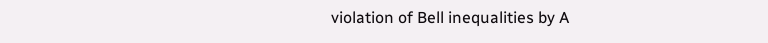violation of Bell inequalities by A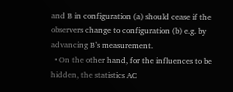and B in configuration (a) should cease if the observers change to configuration (b) e.g. by advancing B’s measurement.
  • On the other hand, for the influences to be hidden, the statistics AC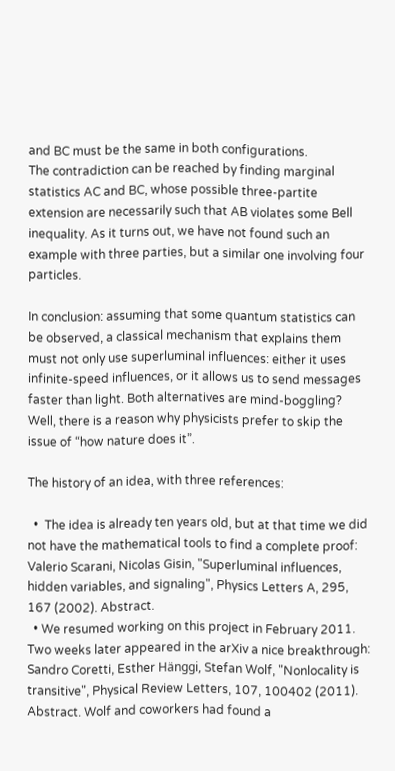and BC must be the same in both configurations.
The contradiction can be reached by finding marginal statistics AC and BC, whose possible three-partite extension are necessarily such that AB violates some Bell inequality. As it turns out, we have not found such an example with three parties, but a similar one involving four particles.

In conclusion: assuming that some quantum statistics can be observed, a classical mechanism that explains them must not only use superluminal influences: either it uses infinite-speed influences, or it allows us to send messages faster than light. Both alternatives are mind-boggling? Well, there is a reason why physicists prefer to skip the issue of “how nature does it”.

The history of an idea, with three references:

  •  The idea is already ten years old, but at that time we did not have the mathematical tools to find a complete proof: Valerio Scarani, Nicolas Gisin, "Superluminal influences, hidden variables, and signaling", Physics Letters A, 295, 167 (2002). Abstract.
  • We resumed working on this project in February 2011. Two weeks later appeared in the arXiv a nice breakthrough: Sandro Coretti, Esther Hänggi, Stefan Wolf, "Nonlocality is transitive", Physical Review Letters, 107, 100402 (2011).  Abstract. Wolf and coworkers had found a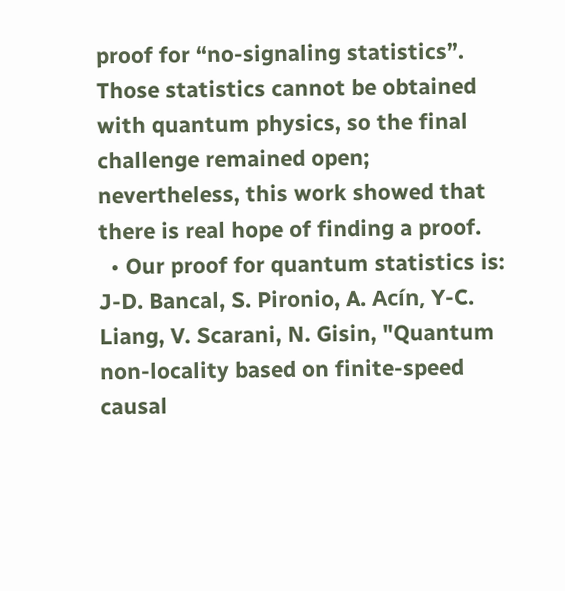proof for “no-signaling statistics”. Those statistics cannot be obtained with quantum physics, so the final challenge remained open; nevertheless, this work showed that there is real hope of finding a proof.
  • Our proof for quantum statistics is: J-D. Bancal, S. Pironio, A. Acín, Y-C. Liang, V. Scarani, N. Gisin, "Quantum non-locality based on finite-speed causal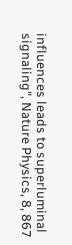influences leads to superluminal signaling", Nature Physics, 8, 867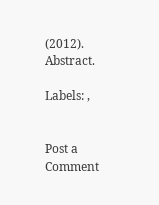(2012). Abstract.

Labels: ,


Post a Comment